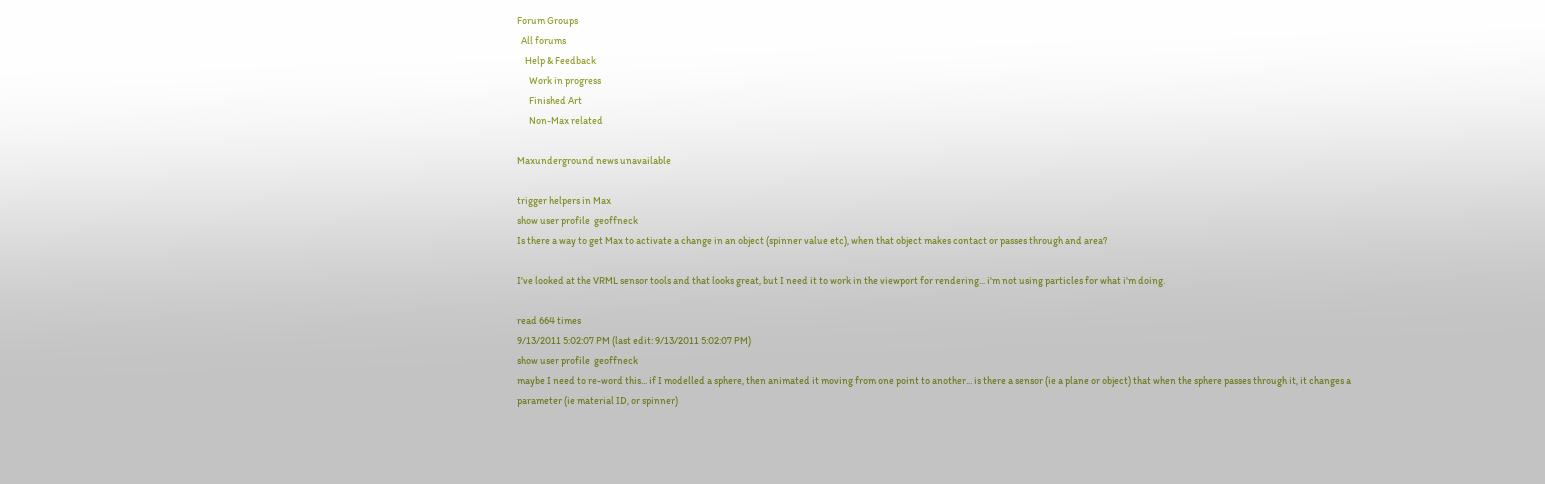Forum Groups
  All forums
    Help & Feedback
      Work in progress
      Finished Art
      Non-Max related

Maxunderground news unavailable

trigger helpers in Max
show user profile  geoffneck
Is there a way to get Max to activate a change in an object (spinner value etc), when that object makes contact or passes through and area?

I've looked at the VRML sensor tools and that looks great, but I need it to work in the viewport for rendering... i'm not using particles for what i'm doing.

read 664 times
9/13/2011 5:02:07 PM (last edit: 9/13/2011 5:02:07 PM)
show user profile  geoffneck
maybe I need to re-word this... if I modelled a sphere, then animated it moving from one point to another... is there a sensor (ie a plane or object) that when the sphere passes through it, it changes a parameter (ie material ID, or spinner)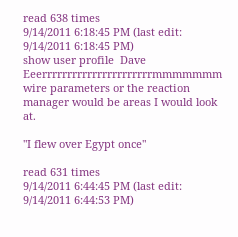read 638 times
9/14/2011 6:18:45 PM (last edit: 9/14/2011 6:18:45 PM)
show user profile  Dave
Eeerrrrrrrrrrrrrrrrrrrrrrmmmmmmm wire parameters or the reaction manager would be areas I would look at.

"I flew over Egypt once"

read 631 times
9/14/2011 6:44:45 PM (last edit: 9/14/2011 6:44:53 PM)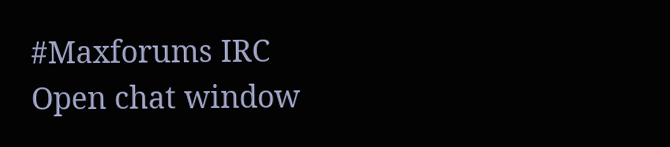#Maxforums IRC
Open chat window